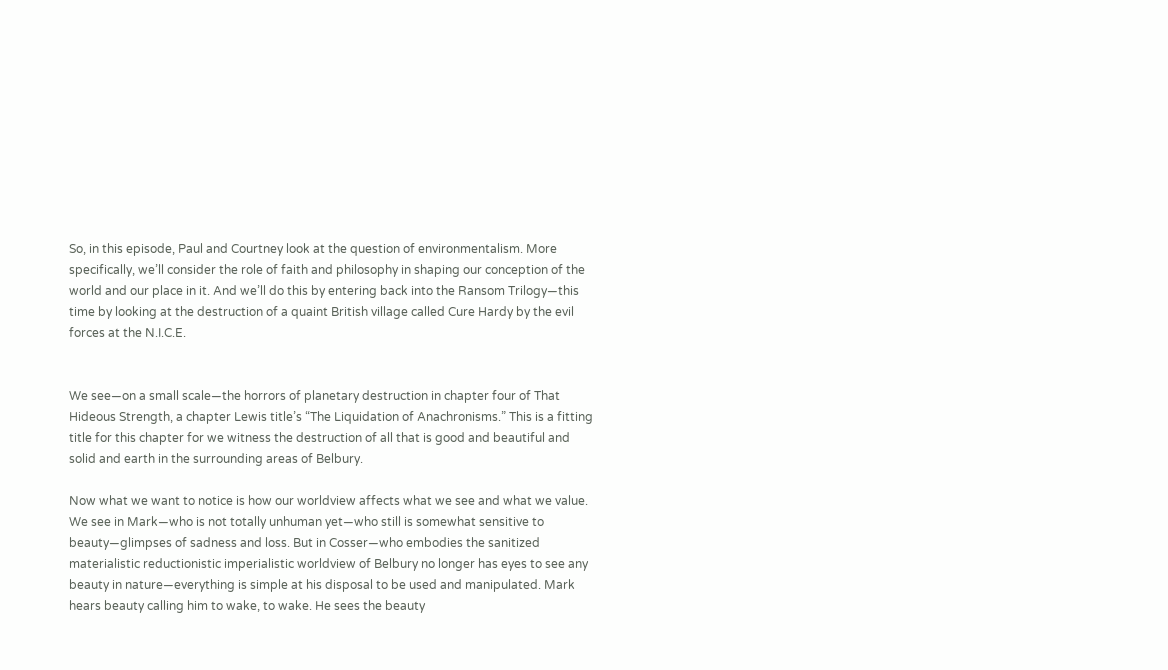So, in this episode, Paul and Courtney look at the question of environmentalism. More specifically, we’ll consider the role of faith and philosophy in shaping our conception of the world and our place in it. And we’ll do this by entering back into the Ransom Trilogy—this time by looking at the destruction of a quaint British village called Cure Hardy by the evil forces at the N.I.C.E.


We see—on a small scale—the horrors of planetary destruction in chapter four of That Hideous Strength, a chapter Lewis title’s “The Liquidation of Anachronisms.” This is a fitting title for this chapter for we witness the destruction of all that is good and beautiful and solid and earth in the surrounding areas of Belbury.

Now what we want to notice is how our worldview affects what we see and what we value. We see in Mark—who is not totally unhuman yet—who still is somewhat sensitive to beauty—glimpses of sadness and loss. But in Cosser—who embodies the sanitized materialistic reductionistic imperialistic worldview of Belbury no longer has eyes to see any beauty in nature—everything is simple at his disposal to be used and manipulated. Mark hears beauty calling him to wake, to wake. He sees the beauty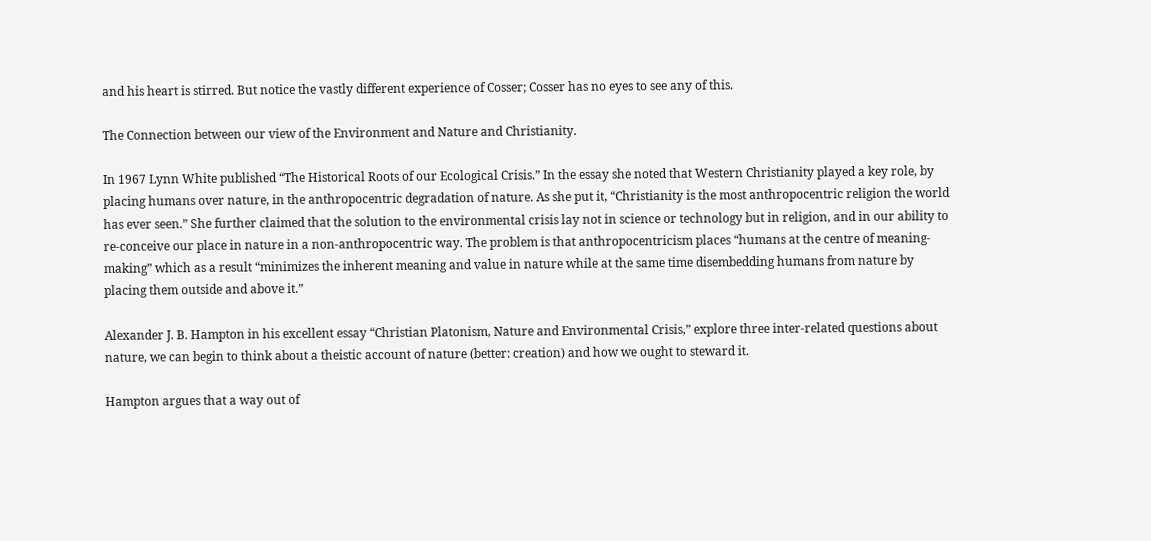and his heart is stirred. But notice the vastly different experience of Cosser; Cosser has no eyes to see any of this.

The Connection between our view of the Environment and Nature and Christianity.

In 1967 Lynn White published “The Historical Roots of our Ecological Crisis.” In the essay she noted that Western Christianity played a key role, by placing humans over nature, in the anthropocentric degradation of nature. As she put it, “Christianity is the most anthropocentric religion the world has ever seen.” She further claimed that the solution to the environmental crisis lay not in science or technology but in religion, and in our ability to re-conceive our place in nature in a non-anthropocentric way. The problem is that anthropocentricism places “humans at the centre of meaning-making” which as a result “minimizes the inherent meaning and value in nature while at the same time disembedding humans from nature by placing them outside and above it.”

Alexander J. B. Hampton in his excellent essay “Christian Platonism, Nature and Environmental Crisis,” explore three inter-related questions about nature, we can begin to think about a theistic account of nature (better: creation) and how we ought to steward it.

Hampton argues that a way out of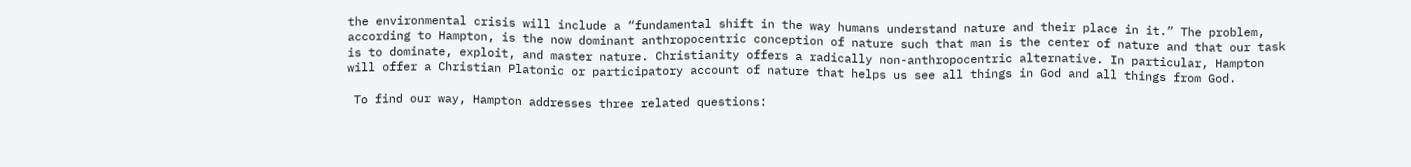the environmental crisis will include a “fundamental shift in the way humans understand nature and their place in it.” The problem, according to Hampton, is the now dominant anthropocentric conception of nature such that man is the center of nature and that our task is to dominate, exploit, and master nature. Christianity offers a radically non-anthropocentric alternative. In particular, Hampton will offer a Christian Platonic or participatory account of nature that helps us see all things in God and all things from God.

 To find our way, Hampton addresses three related questions: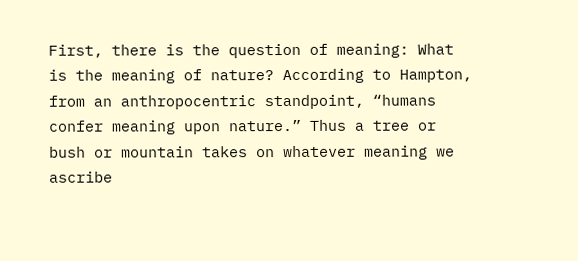First, there is the question of meaning: What is the meaning of nature? According to Hampton, from an anthropocentric standpoint, “humans confer meaning upon nature.” Thus a tree or bush or mountain takes on whatever meaning we ascribe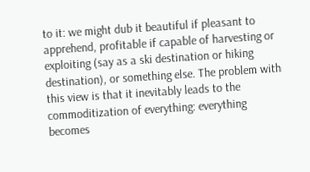to it: we might dub it beautiful if pleasant to apprehend, profitable if capable of harvesting or exploiting (say as a ski destination or hiking destination), or something else. The problem with this view is that it inevitably leads to the commoditization of everything: everything becomes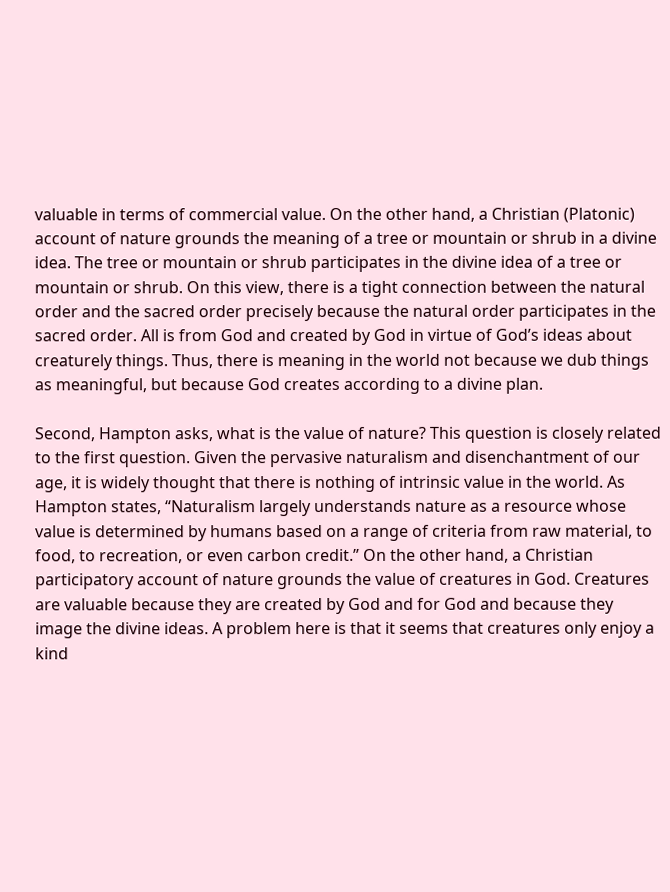valuable in terms of commercial value. On the other hand, a Christian (Platonic) account of nature grounds the meaning of a tree or mountain or shrub in a divine idea. The tree or mountain or shrub participates in the divine idea of a tree or mountain or shrub. On this view, there is a tight connection between the natural order and the sacred order precisely because the natural order participates in the sacred order. All is from God and created by God in virtue of God’s ideas about creaturely things. Thus, there is meaning in the world not because we dub things as meaningful, but because God creates according to a divine plan.

Second, Hampton asks, what is the value of nature? This question is closely related to the first question. Given the pervasive naturalism and disenchantment of our age, it is widely thought that there is nothing of intrinsic value in the world. As Hampton states, “Naturalism largely understands nature as a resource whose value is determined by humans based on a range of criteria from raw material, to food, to recreation, or even carbon credit.” On the other hand, a Christian participatory account of nature grounds the value of creatures in God. Creatures are valuable because they are created by God and for God and because they image the divine ideas. A problem here is that it seems that creatures only enjoy a kind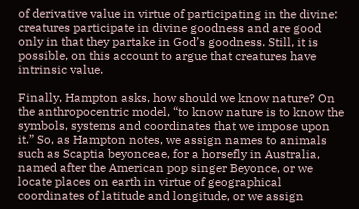of derivative value in virtue of participating in the divine: creatures participate in divine goodness and are good only in that they partake in God’s goodness. Still, it is possible, on this account to argue that creatures have intrinsic value.

Finally, Hampton asks, how should we know nature? On the anthropocentric model, “to know nature is to know the symbols, systems and coordinates that we impose upon it.” So, as Hampton notes, we assign names to animals such as Scaptia beyonceae, for a horsefly in Australia, named after the American pop singer Beyonce, or we locate places on earth in virtue of geographical coordinates of latitude and longitude, or we assign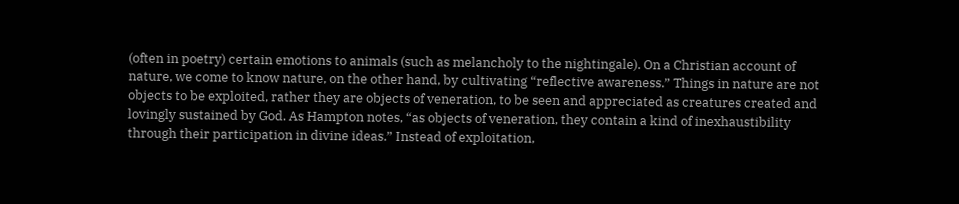(often in poetry) certain emotions to animals (such as melancholy to the nightingale). On a Christian account of nature, we come to know nature, on the other hand, by cultivating “reflective awareness.” Things in nature are not objects to be exploited, rather they are objects of veneration, to be seen and appreciated as creatures created and lovingly sustained by God. As Hampton notes, “as objects of veneration, they contain a kind of inexhaustibility through their participation in divine ideas.” Instead of exploitation,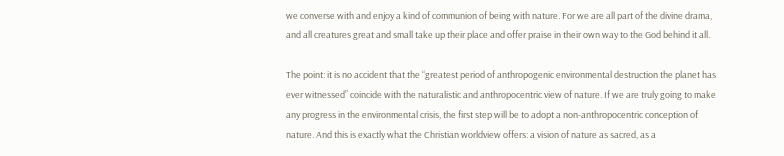we converse with and enjoy a kind of communion of being with nature. For we are all part of the divine drama, and all creatures great and small take up their place and offer praise in their own way to the God behind it all.

The point: it is no accident that the “greatest period of anthropogenic environmental destruction the planet has ever witnessed” coincide with the naturalistic and anthropocentric view of nature. If we are truly going to make any progress in the environmental crisis, the first step will be to adopt a non-anthropocentric conception of nature. And this is exactly what the Christian worldview offers: a vision of nature as sacred, as a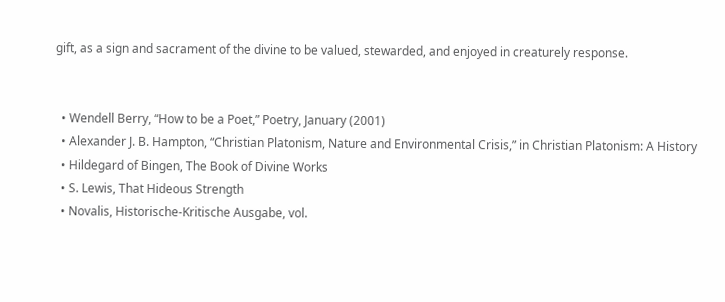gift, as a sign and sacrament of the divine to be valued, stewarded, and enjoyed in creaturely response.


  • Wendell Berry, “How to be a Poet,” Poetry, January (2001)
  • Alexander J. B. Hampton, “Christian Platonism, Nature and Environmental Crisis,” in Christian Platonism: A History
  • Hildegard of Bingen, The Book of Divine Works
  • S. Lewis, That Hideous Strength
  • Novalis, Historische-Kritische Ausgabe, vol.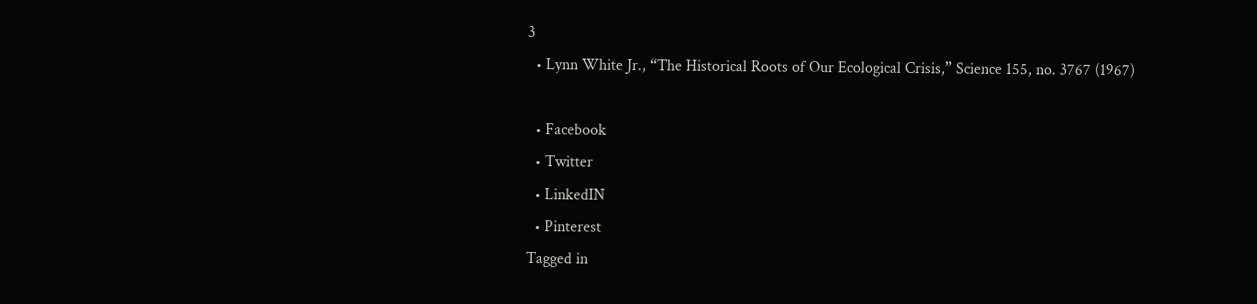3
  • Lynn White Jr., “The Historical Roots of Our Ecological Crisis,” Science 155, no. 3767 (1967)

  • Facebook
  • Twitter
  • LinkedIN
  • Pinterest
Tagged in